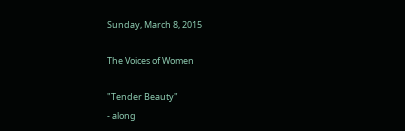Sunday, March 8, 2015

The Voices of Women

"Tender Beauty"
- along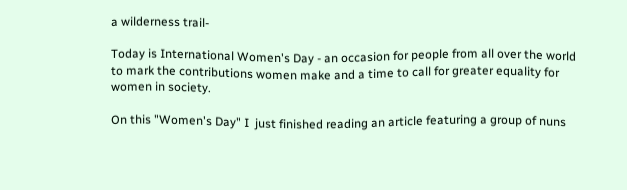a wilderness trail-

Today is International Women's Day - an occasion for people from all over the world to mark the contributions women make and a time to call for greater equality for women in society.

On this "Women's Day" I  just finished reading an article featuring a group of nuns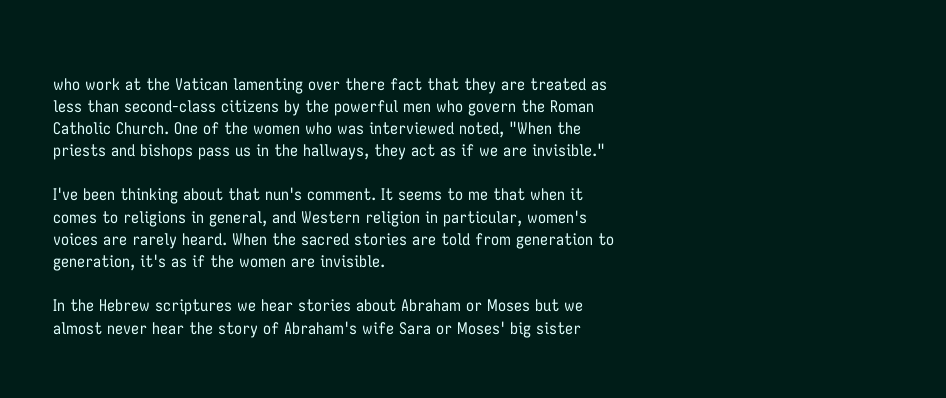who work at the Vatican lamenting over there fact that they are treated as less than second-class citizens by the powerful men who govern the Roman Catholic Church. One of the women who was interviewed noted, "When the priests and bishops pass us in the hallways, they act as if we are invisible."

I've been thinking about that nun's comment. It seems to me that when it comes to religions in general, and Western religion in particular, women's voices are rarely heard. When the sacred stories are told from generation to generation, it's as if the women are invisible.

In the Hebrew scriptures we hear stories about Abraham or Moses but we almost never hear the story of Abraham's wife Sara or Moses' big sister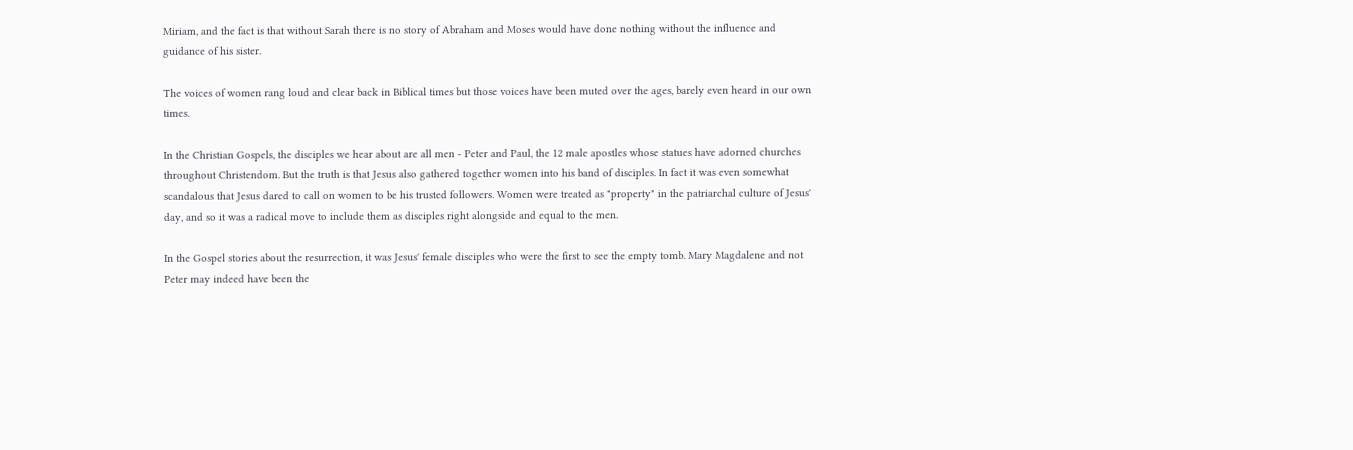Miriam, and the fact is that without Sarah there is no story of Abraham and Moses would have done nothing without the influence and guidance of his sister.

The voices of women rang loud and clear back in Biblical times but those voices have been muted over the ages, barely even heard in our own times.

In the Christian Gospels, the disciples we hear about are all men - Peter and Paul, the 12 male apostles whose statues have adorned churches throughout Christendom. But the truth is that Jesus also gathered together women into his band of disciples. In fact it was even somewhat scandalous that Jesus dared to call on women to be his trusted followers. Women were treated as "property" in the patriarchal culture of Jesus' day, and so it was a radical move to include them as disciples right alongside and equal to the men.

In the Gospel stories about the resurrection, it was Jesus' female disciples who were the first to see the empty tomb. Mary Magdalene and not Peter may indeed have been the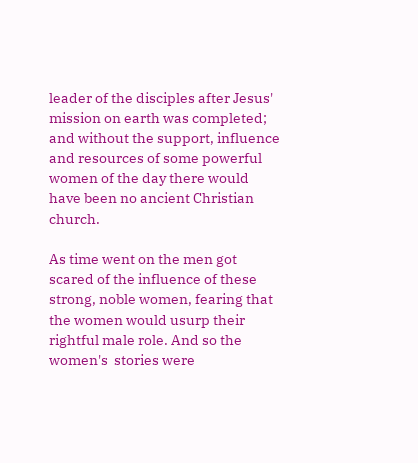leader of the disciples after Jesus' mission on earth was completed; and without the support, influence and resources of some powerful women of the day there would have been no ancient Christian church.

As time went on the men got scared of the influence of these strong, noble women, fearing that the women would usurp their rightful male role. And so the women's  stories were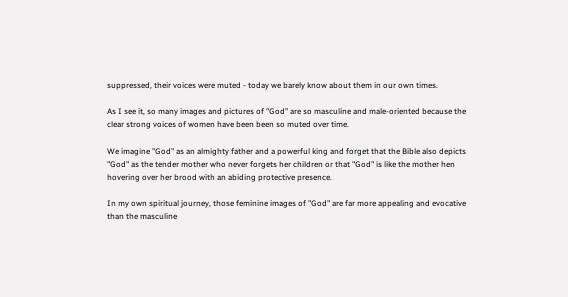suppressed, their voices were muted - today we barely know about them in our own times.

As I see it, so many images and pictures of "God" are so masculine and male-oriented because the clear strong voices of women have been been so muted over time.

We imagine "God" as an almighty father and a powerful king and forget that the Bible also depicts "God" as the tender mother who never forgets her children or that "God" is like the mother hen hovering over her brood with an abiding protective presence.

In my own spiritual journey, those feminine images of "God" are far more appealing and evocative than the masculine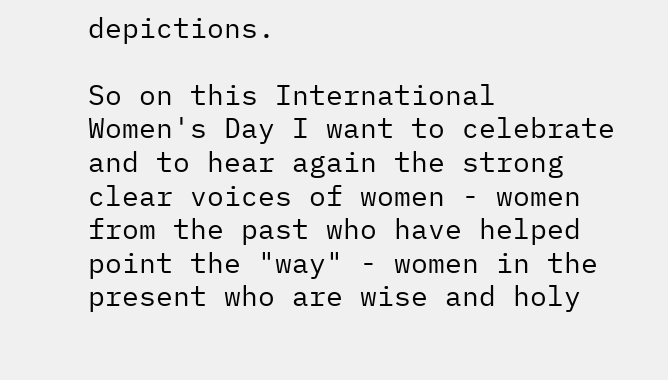depictions.

So on this International Women's Day I want to celebrate and to hear again the strong clear voices of women - women from the past who have helped point the "way" - women in the present who are wise and holy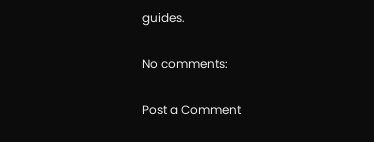guides.

No comments:

Post a Comment